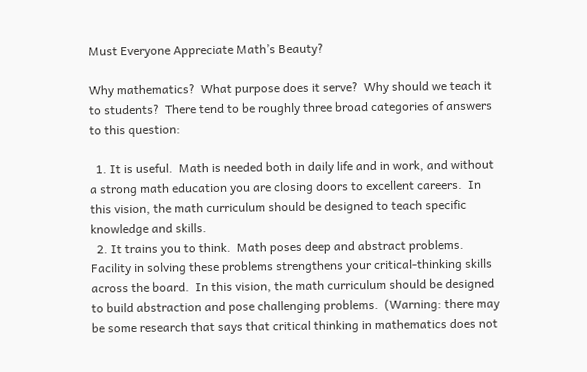Must Everyone Appreciate Math’s Beauty?

Why mathematics?  What purpose does it serve?  Why should we teach it to students?  There tend to be roughly three broad categories of answers to this question:

  1. It is useful.  Math is needed both in daily life and in work, and without a strong math education you are closing doors to excellent careers.  In this vision, the math curriculum should be designed to teach specific knowledge and skills.
  2. It trains you to think.  Math poses deep and abstract problems.  Facility in solving these problems strengthens your critical-thinking skills across the board.  In this vision, the math curriculum should be designed to build abstraction and pose challenging problems.  (Warning: there may be some research that says that critical thinking in mathematics does not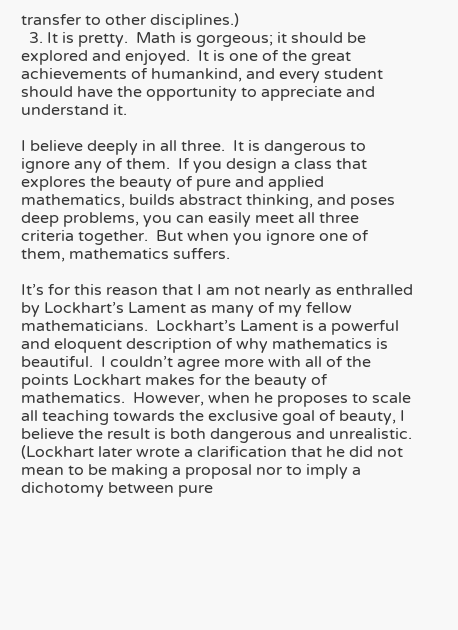transfer to other disciplines.)
  3. It is pretty.  Math is gorgeous; it should be explored and enjoyed.  It is one of the great achievements of humankind, and every student should have the opportunity to appreciate and understand it.

I believe deeply in all three.  It is dangerous to ignore any of them.  If you design a class that explores the beauty of pure and applied mathematics, builds abstract thinking, and poses deep problems, you can easily meet all three criteria together.  But when you ignore one of them, mathematics suffers.

It’s for this reason that I am not nearly as enthralled by Lockhart’s Lament as many of my fellow mathematicians.  Lockhart’s Lament is a powerful and eloquent description of why mathematics is beautiful.  I couldn’t agree more with all of the points Lockhart makes for the beauty of mathematics.  However, when he proposes to scale all teaching towards the exclusive goal of beauty, I believe the result is both dangerous and unrealistic.  (Lockhart later wrote a clarification that he did not mean to be making a proposal nor to imply a dichotomy between pure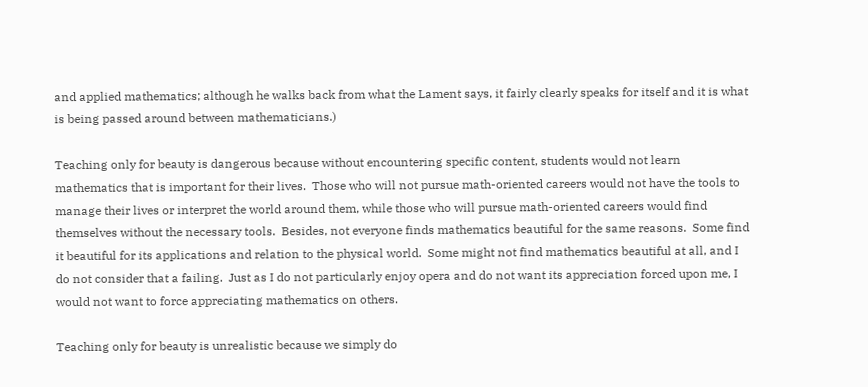and applied mathematics; although he walks back from what the Lament says, it fairly clearly speaks for itself and it is what is being passed around between mathematicians.)

Teaching only for beauty is dangerous because without encountering specific content, students would not learn mathematics that is important for their lives.  Those who will not pursue math-oriented careers would not have the tools to manage their lives or interpret the world around them, while those who will pursue math-oriented careers would find themselves without the necessary tools.  Besides, not everyone finds mathematics beautiful for the same reasons.  Some find it beautiful for its applications and relation to the physical world.  Some might not find mathematics beautiful at all, and I do not consider that a failing.  Just as I do not particularly enjoy opera and do not want its appreciation forced upon me, I would not want to force appreciating mathematics on others.

Teaching only for beauty is unrealistic because we simply do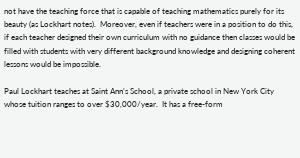not have the teaching force that is capable of teaching mathematics purely for its beauty (as Lockhart notes).  Moreover, even if teachers were in a position to do this, if each teacher designed their own curriculum with no guidance then classes would be filled with students with very different background knowledge and designing coherent lessons would be impossible.

Paul Lockhart teaches at Saint Ann’s School, a private school in New York City whose tuition ranges to over $30,000/year.  It has a free-form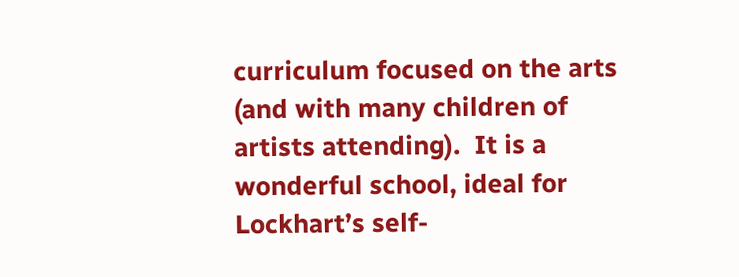curriculum focused on the arts (and with many children of artists attending).  It is a wonderful school, ideal for Lockhart’s self-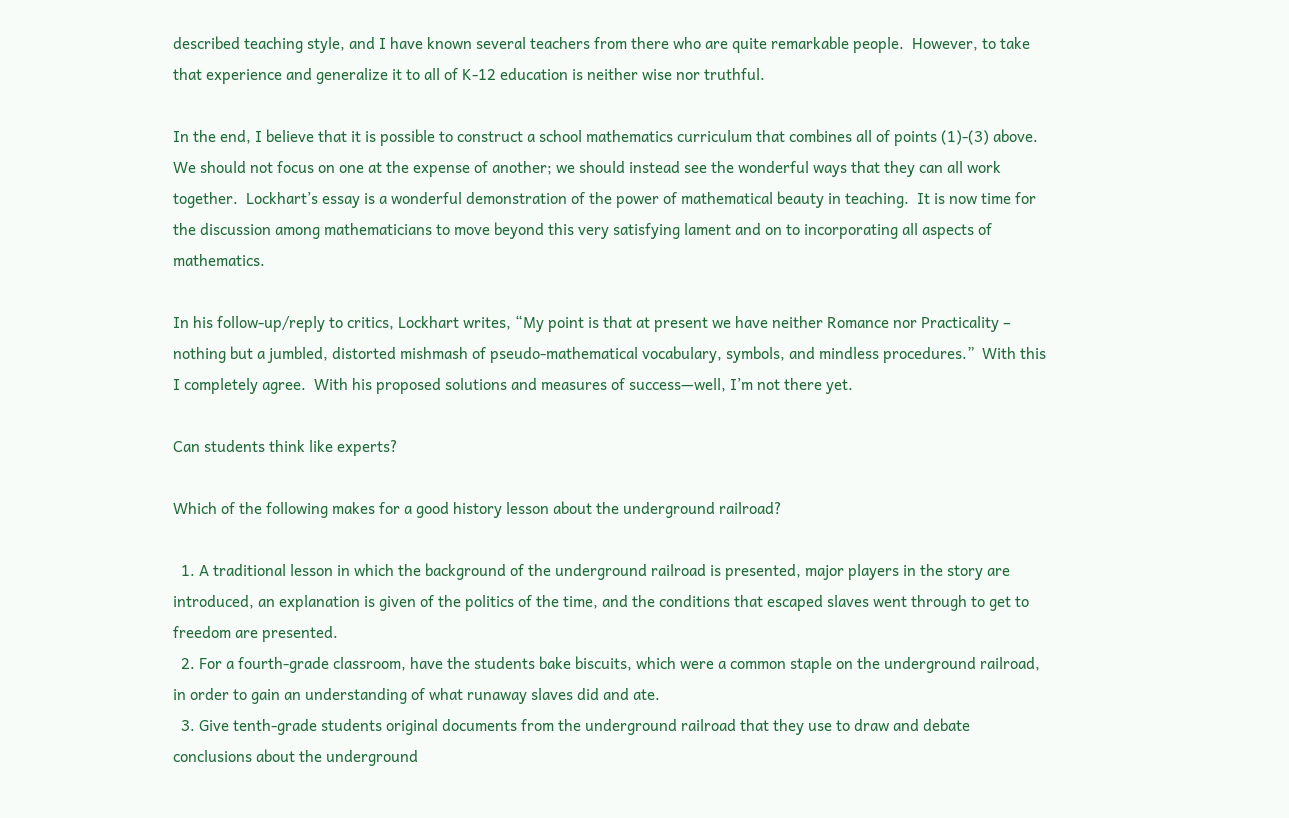described teaching style, and I have known several teachers from there who are quite remarkable people.  However, to take that experience and generalize it to all of K-12 education is neither wise nor truthful.

In the end, I believe that it is possible to construct a school mathematics curriculum that combines all of points (1)-(3) above.  We should not focus on one at the expense of another; we should instead see the wonderful ways that they can all work together.  Lockhart’s essay is a wonderful demonstration of the power of mathematical beauty in teaching.  It is now time for the discussion among mathematicians to move beyond this very satisfying lament and on to incorporating all aspects of mathematics.

In his follow-up/reply to critics, Lockhart writes, “My point is that at present we have neither Romance nor Practicality – nothing but a jumbled, distorted mishmash of pseudo-mathematical vocabulary, symbols, and mindless procedures.”  With this I completely agree.  With his proposed solutions and measures of success—well, I’m not there yet.

Can students think like experts?

Which of the following makes for a good history lesson about the underground railroad?

  1. A traditional lesson in which the background of the underground railroad is presented, major players in the story are introduced, an explanation is given of the politics of the time, and the conditions that escaped slaves went through to get to freedom are presented.
  2. For a fourth-grade classroom, have the students bake biscuits, which were a common staple on the underground railroad, in order to gain an understanding of what runaway slaves did and ate.
  3. Give tenth-grade students original documents from the underground railroad that they use to draw and debate conclusions about the underground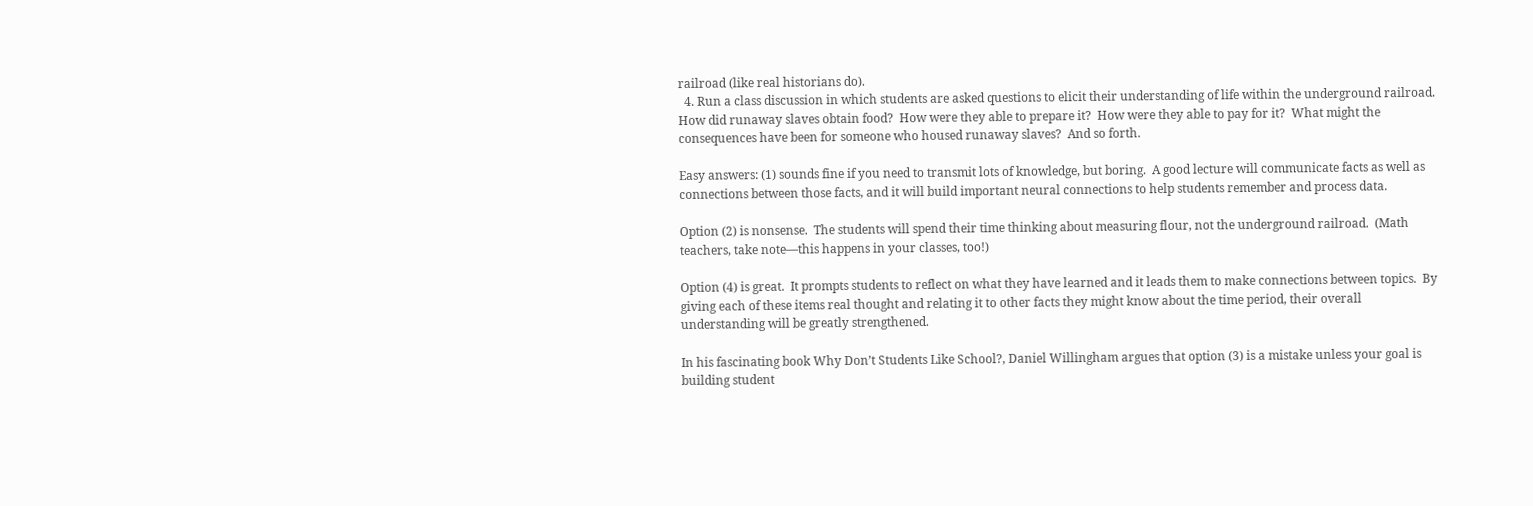railroad (like real historians do).
  4. Run a class discussion in which students are asked questions to elicit their understanding of life within the underground railroad.  How did runaway slaves obtain food?  How were they able to prepare it?  How were they able to pay for it?  What might the consequences have been for someone who housed runaway slaves?  And so forth.

Easy answers: (1) sounds fine if you need to transmit lots of knowledge, but boring.  A good lecture will communicate facts as well as connections between those facts, and it will build important neural connections to help students remember and process data.

Option (2) is nonsense.  The students will spend their time thinking about measuring flour, not the underground railroad.  (Math teachers, take note—this happens in your classes, too!)

Option (4) is great.  It prompts students to reflect on what they have learned and it leads them to make connections between topics.  By giving each of these items real thought and relating it to other facts they might know about the time period, their overall understanding will be greatly strengthened.

In his fascinating book Why Don’t Students Like School?, Daniel Willingham argues that option (3) is a mistake unless your goal is building student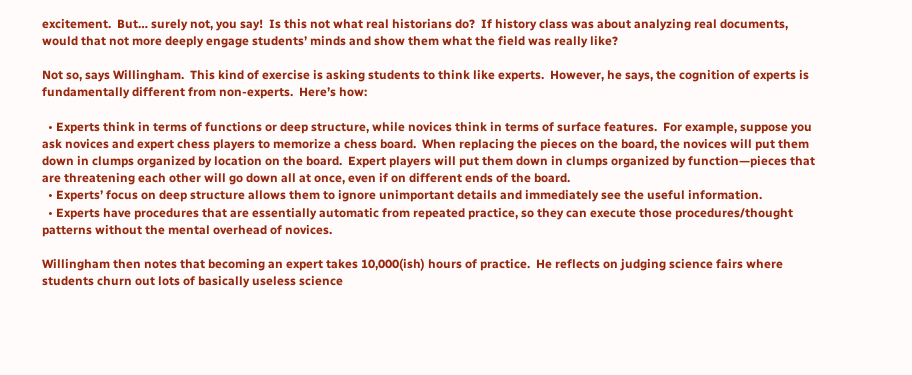excitement.  But… surely not, you say!  Is this not what real historians do?  If history class was about analyzing real documents, would that not more deeply engage students’ minds and show them what the field was really like?

Not so, says Willingham.  This kind of exercise is asking students to think like experts.  However, he says, the cognition of experts is fundamentally different from non-experts.  Here’s how:

  • Experts think in terms of functions or deep structure, while novices think in terms of surface features.  For example, suppose you ask novices and expert chess players to memorize a chess board.  When replacing the pieces on the board, the novices will put them down in clumps organized by location on the board.  Expert players will put them down in clumps organized by function—pieces that are threatening each other will go down all at once, even if on different ends of the board.
  • Experts’ focus on deep structure allows them to ignore unimportant details and immediately see the useful information.
  • Experts have procedures that are essentially automatic from repeated practice, so they can execute those procedures/thought patterns without the mental overhead of novices.

Willingham then notes that becoming an expert takes 10,000(ish) hours of practice.  He reflects on judging science fairs where students churn out lots of basically useless science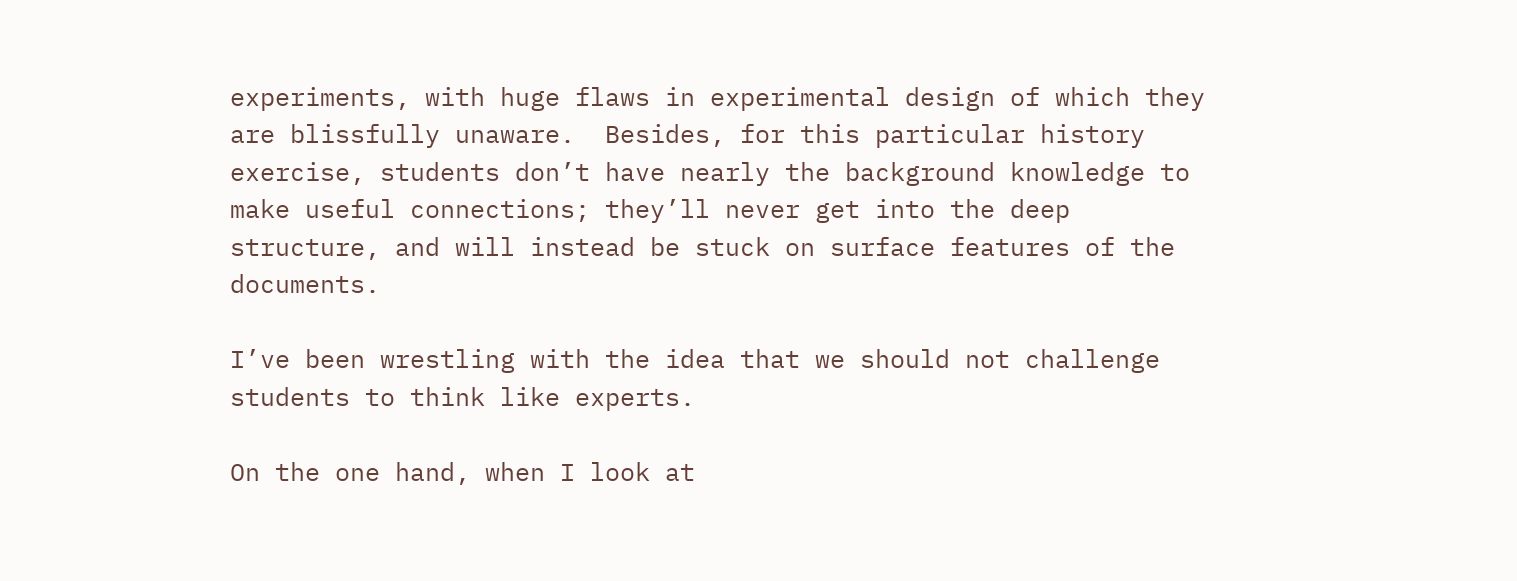experiments, with huge flaws in experimental design of which they are blissfully unaware.  Besides, for this particular history exercise, students don’t have nearly the background knowledge to make useful connections; they’ll never get into the deep structure, and will instead be stuck on surface features of the documents.

I’ve been wrestling with the idea that we should not challenge students to think like experts.

On the one hand, when I look at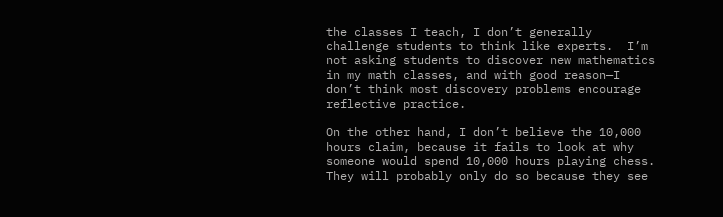the classes I teach, I don’t generally challenge students to think like experts.  I’m not asking students to discover new mathematics in my math classes, and with good reason—I don’t think most discovery problems encourage reflective practice.

On the other hand, I don’t believe the 10,000 hours claim, because it fails to look at why someone would spend 10,000 hours playing chess.  They will probably only do so because they see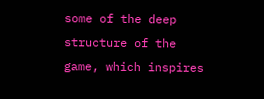some of the deep structure of the game, which inspires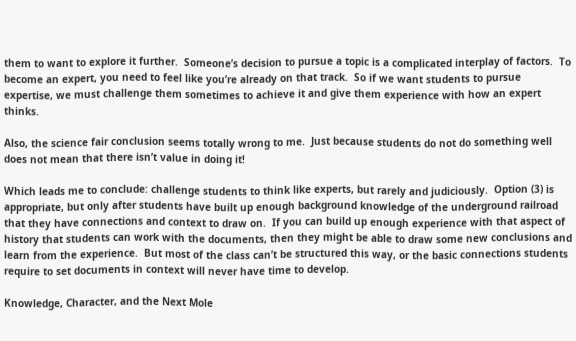them to want to explore it further.  Someone’s decision to pursue a topic is a complicated interplay of factors.  To become an expert, you need to feel like you’re already on that track.  So if we want students to pursue expertise, we must challenge them sometimes to achieve it and give them experience with how an expert thinks.

Also, the science fair conclusion seems totally wrong to me.  Just because students do not do something well does not mean that there isn’t value in doing it!

Which leads me to conclude: challenge students to think like experts, but rarely and judiciously.  Option (3) is appropriate, but only after students have built up enough background knowledge of the underground railroad that they have connections and context to draw on.  If you can build up enough experience with that aspect of history that students can work with the documents, then they might be able to draw some new conclusions and learn from the experience.  But most of the class can’t be structured this way, or the basic connections students require to set documents in context will never have time to develop.

Knowledge, Character, and the Next Mole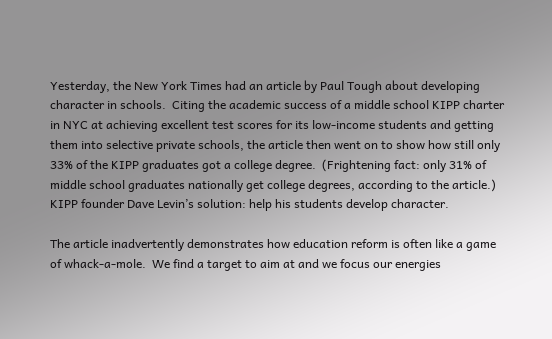Yesterday, the New York Times had an article by Paul Tough about developing character in schools.  Citing the academic success of a middle school KIPP charter in NYC at achieving excellent test scores for its low-income students and getting them into selective private schools, the article then went on to show how still only 33% of the KIPP graduates got a college degree.  (Frightening fact: only 31% of middle school graduates nationally get college degrees, according to the article.)  KIPP founder Dave Levin’s solution: help his students develop character.

The article inadvertently demonstrates how education reform is often like a game of whack-a-mole.  We find a target to aim at and we focus our energies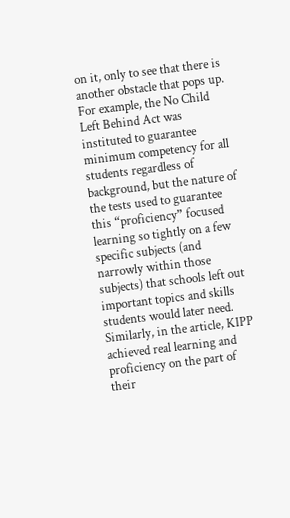on it, only to see that there is another obstacle that pops up.  For example, the No Child Left Behind Act was instituted to guarantee minimum competency for all students regardless of background, but the nature of the tests used to guarantee this “proficiency” focused learning so tightly on a few specific subjects (and narrowly within those subjects) that schools left out important topics and skills students would later need.  Similarly, in the article, KIPP achieved real learning and proficiency on the part of their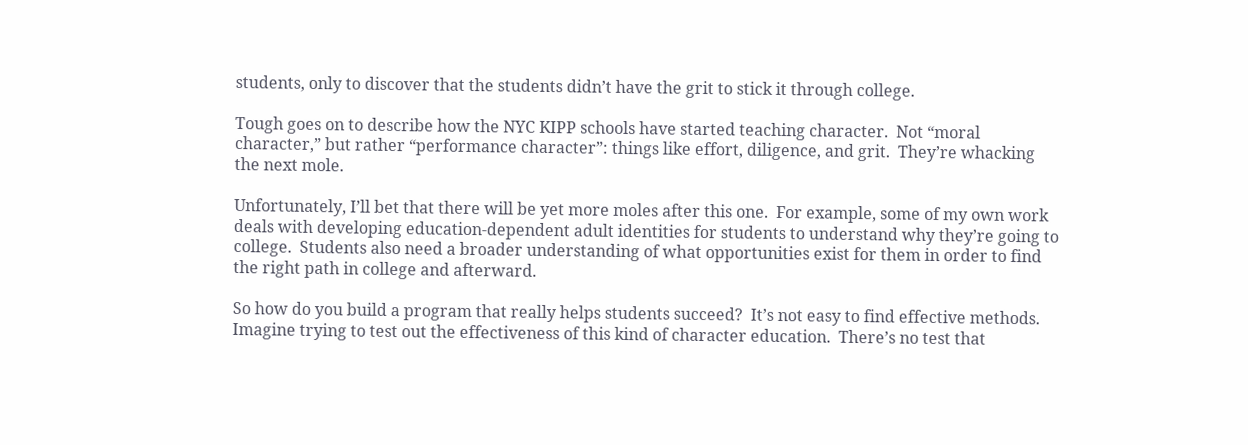students, only to discover that the students didn’t have the grit to stick it through college.

Tough goes on to describe how the NYC KIPP schools have started teaching character.  Not “moral character,” but rather “performance character”: things like effort, diligence, and grit.  They’re whacking the next mole.

Unfortunately, I’ll bet that there will be yet more moles after this one.  For example, some of my own work deals with developing education-dependent adult identities for students to understand why they’re going to college.  Students also need a broader understanding of what opportunities exist for them in order to find the right path in college and afterward.

So how do you build a program that really helps students succeed?  It’s not easy to find effective methods.  Imagine trying to test out the effectiveness of this kind of character education.  There’s no test that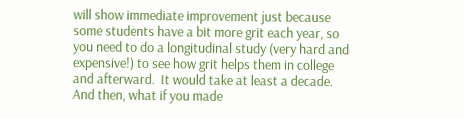will show immediate improvement just because some students have a bit more grit each year, so you need to do a longitudinal study (very hard and expensive!) to see how grit helps them in college and afterward.  It would take at least a decade.  And then, what if you made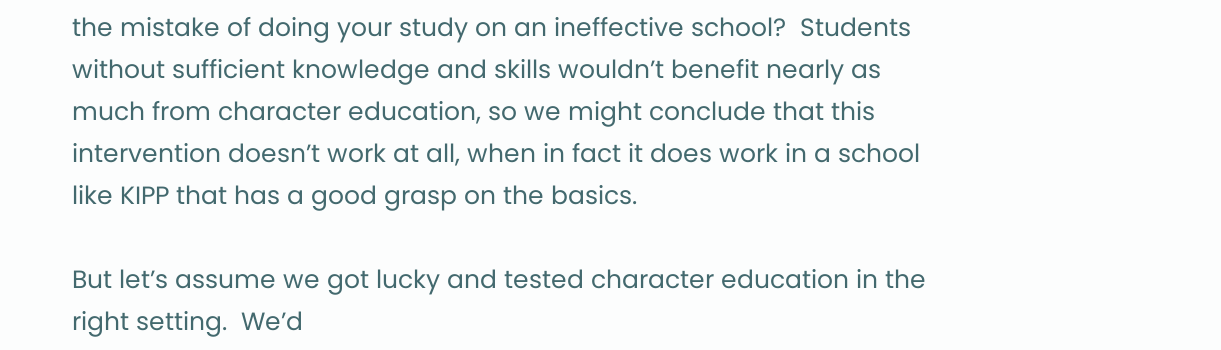the mistake of doing your study on an ineffective school?  Students without sufficient knowledge and skills wouldn’t benefit nearly as much from character education, so we might conclude that this intervention doesn’t work at all, when in fact it does work in a school like KIPP that has a good grasp on the basics.

But let’s assume we got lucky and tested character education in the right setting.  We’d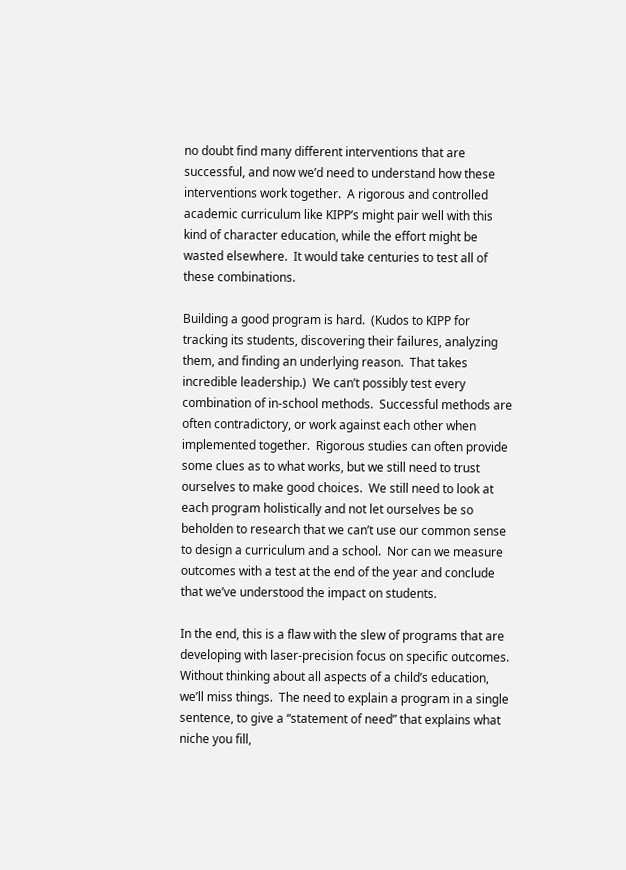no doubt find many different interventions that are successful, and now we’d need to understand how these interventions work together.  A rigorous and controlled academic curriculum like KIPP’s might pair well with this kind of character education, while the effort might be wasted elsewhere.  It would take centuries to test all of these combinations.

Building a good program is hard.  (Kudos to KIPP for tracking its students, discovering their failures, analyzing them, and finding an underlying reason.  That takes incredible leadership.)  We can’t possibly test every combination of in-school methods.  Successful methods are often contradictory, or work against each other when implemented together.  Rigorous studies can often provide some clues as to what works, but we still need to trust ourselves to make good choices.  We still need to look at each program holistically and not let ourselves be so beholden to research that we can’t use our common sense to design a curriculum and a school.  Nor can we measure outcomes with a test at the end of the year and conclude that we’ve understood the impact on students.

In the end, this is a flaw with the slew of programs that are developing with laser-precision focus on specific outcomes.  Without thinking about all aspects of a child’s education, we’ll miss things.  The need to explain a program in a single sentence, to give a “statement of need” that explains what niche you fill,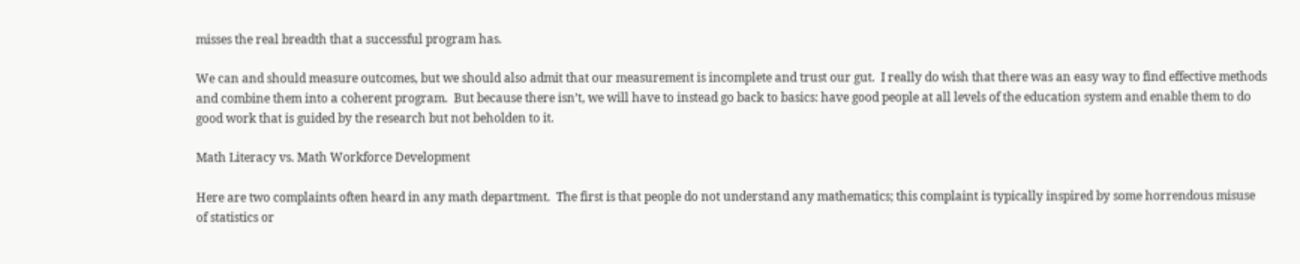misses the real breadth that a successful program has.

We can and should measure outcomes, but we should also admit that our measurement is incomplete and trust our gut.  I really do wish that there was an easy way to find effective methods and combine them into a coherent program.  But because there isn’t, we will have to instead go back to basics: have good people at all levels of the education system and enable them to do good work that is guided by the research but not beholden to it.

Math Literacy vs. Math Workforce Development

Here are two complaints often heard in any math department.  The first is that people do not understand any mathematics; this complaint is typically inspired by some horrendous misuse of statistics or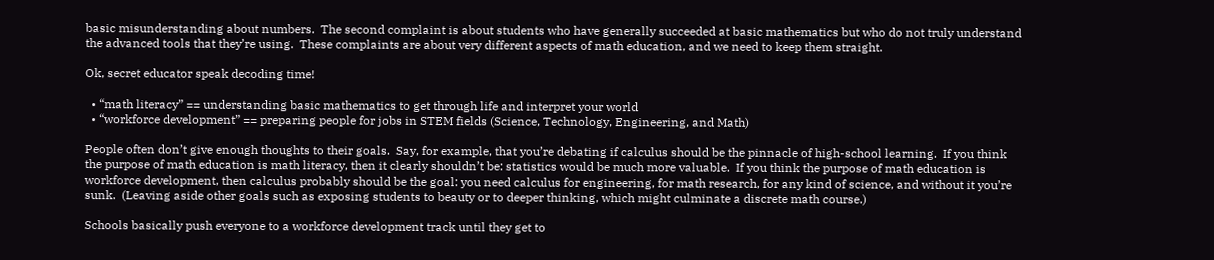basic misunderstanding about numbers.  The second complaint is about students who have generally succeeded at basic mathematics but who do not truly understand the advanced tools that they’re using.  These complaints are about very different aspects of math education, and we need to keep them straight.

Ok, secret educator speak decoding time!

  • “math literacy” == understanding basic mathematics to get through life and interpret your world
  • “workforce development” == preparing people for jobs in STEM fields (Science, Technology, Engineering, and Math)

People often don’t give enough thoughts to their goals.  Say, for example, that you’re debating if calculus should be the pinnacle of high-school learning.  If you think the purpose of math education is math literacy, then it clearly shouldn’t be: statistics would be much more valuable.  If you think the purpose of math education is workforce development, then calculus probably should be the goal: you need calculus for engineering, for math research, for any kind of science, and without it you’re sunk.  (Leaving aside other goals such as exposing students to beauty or to deeper thinking, which might culminate a discrete math course.)

Schools basically push everyone to a workforce development track until they get to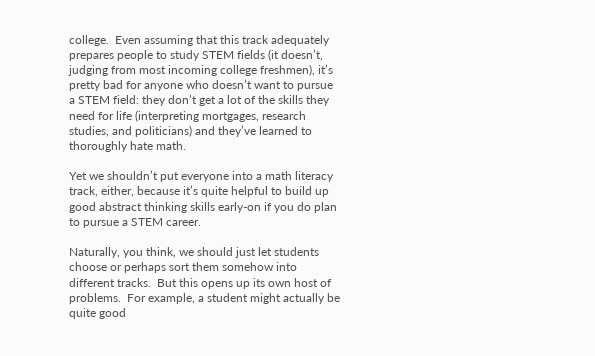college.  Even assuming that this track adequately prepares people to study STEM fields (it doesn’t, judging from most incoming college freshmen), it’s pretty bad for anyone who doesn’t want to pursue a STEM field: they don’t get a lot of the skills they need for life (interpreting mortgages, research studies, and politicians) and they’ve learned to thoroughly hate math.

Yet we shouldn’t put everyone into a math literacy track, either, because it’s quite helpful to build up good abstract thinking skills early-on if you do plan to pursue a STEM career.

Naturally, you think, we should just let students choose or perhaps sort them somehow into different tracks.  But this opens up its own host of problems.  For example, a student might actually be quite good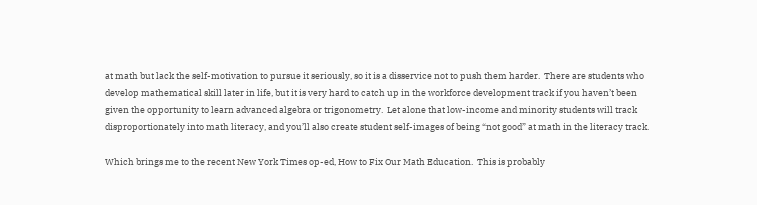at math but lack the self-motivation to pursue it seriously, so it is a disservice not to push them harder.  There are students who develop mathematical skill later in life, but it is very hard to catch up in the workforce development track if you haven’t been given the opportunity to learn advanced algebra or trigonometry.  Let alone that low-income and minority students will track disproportionately into math literacy, and you’ll also create student self-images of being “not good” at math in the literacy track.

Which brings me to the recent New York Times op-ed, How to Fix Our Math Education.  This is probably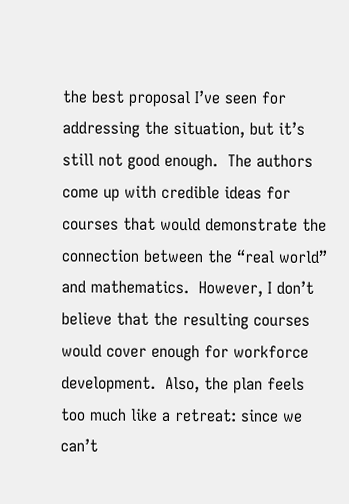the best proposal I’ve seen for addressing the situation, but it’s still not good enough.  The authors come up with credible ideas for courses that would demonstrate the connection between the “real world” and mathematics.  However, I don’t believe that the resulting courses would cover enough for workforce development.  Also, the plan feels too much like a retreat: since we can’t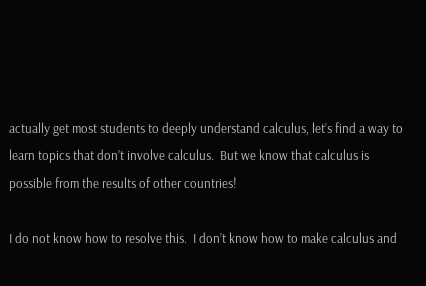actually get most students to deeply understand calculus, let’s find a way to learn topics that don’t involve calculus.  But we know that calculus is possible from the results of other countries!

I do not know how to resolve this.  I don’t know how to make calculus and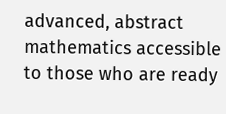advanced, abstract mathematics accessible to those who are ready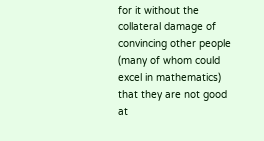for it without the collateral damage of convincing other people (many of whom could excel in mathematics) that they are not good at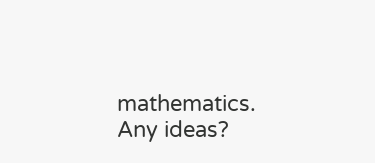mathematics.  Any ideas?